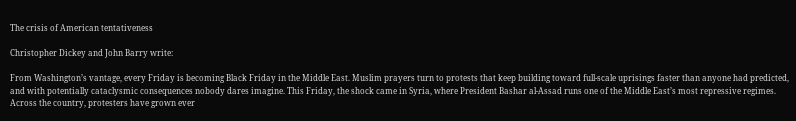The crisis of American tentativeness

Christopher Dickey and John Barry write:

From Washington’s vantage, every Friday is becoming Black Friday in the Middle East. Muslim prayers turn to protests that keep building toward full-scale uprisings faster than anyone had predicted, and with potentially cataclysmic consequences nobody dares imagine. This Friday, the shock came in Syria, where President Bashar al-Assad runs one of the Middle East’s most repressive regimes. Across the country, protesters have grown ever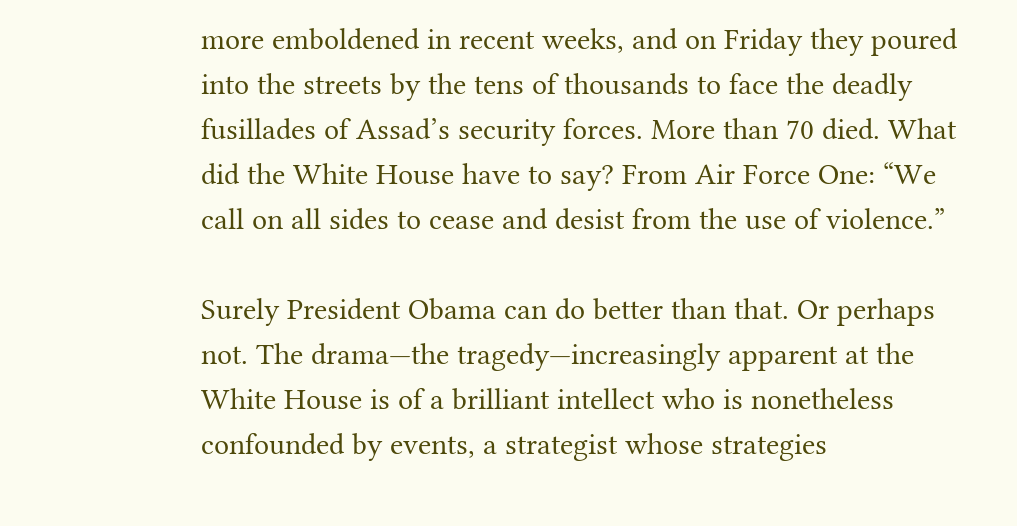more emboldened in recent weeks, and on Friday they poured into the streets by the tens of thousands to face the deadly fusillades of Assad’s security forces. More than 70 died. What did the White House have to say? From Air Force One: “We call on all sides to cease and desist from the use of violence.”

Surely President Obama can do better than that. Or perhaps not. The drama—the tragedy—increasingly apparent at the White House is of a brilliant intellect who is nonetheless confounded by events, a strategist whose strategies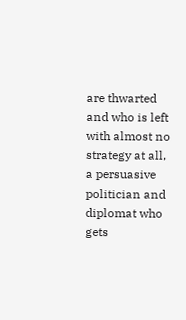are thwarted and who is left with almost no strategy at all, a persuasive politician and diplomat who gets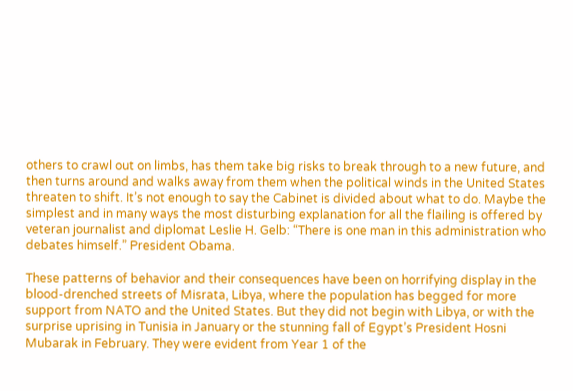others to crawl out on limbs, has them take big risks to break through to a new future, and then turns around and walks away from them when the political winds in the United States threaten to shift. It’s not enough to say the Cabinet is divided about what to do. Maybe the simplest and in many ways the most disturbing explanation for all the flailing is offered by veteran journalist and diplomat Leslie H. Gelb: “There is one man in this administration who debates himself.” President Obama.

These patterns of behavior and their consequences have been on horrifying display in the blood-drenched streets of Misrata, Libya, where the population has begged for more support from NATO and the United States. But they did not begin with Libya, or with the surprise uprising in Tunisia in January or the stunning fall of Egypt’s President Hosni Mubarak in February. They were evident from Year 1 of the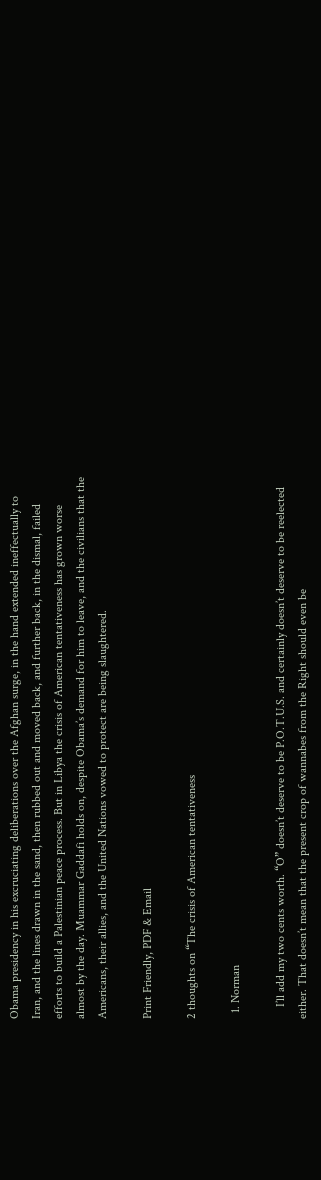Obama presidency in his excruciating deliberations over the Afghan surge, in the hand extended ineffectually to Iran, and the lines drawn in the sand, then rubbed out and moved back, and further back, in the dismal, failed efforts to build a Palestinian peace process. But in Libya the crisis of American tentativeness has grown worse almost by the day. Muammar Gaddafi holds on, despite Obama’s demand for him to leave, and the civilians that the Americans, their allies, and the United Nations vowed to protect are being slaughtered.

Print Friendly, PDF & Email

2 thoughts on “The crisis of American tentativeness

  1. Norman

    I’ll add my two cents worth. “O” doesn’t deserve to be P.O.T.U.S. and certainly doesn’t deserve to be reelected either. That doesn’t mean that the present crop of wannabes from the Right should even be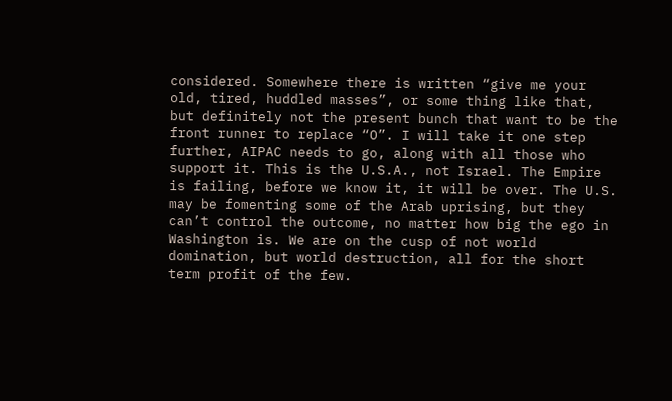considered. Somewhere there is written “give me your old, tired, huddled masses”, or some thing like that, but definitely not the present bunch that want to be the front runner to replace “O”. I will take it one step further, AIPAC needs to go, along with all those who support it. This is the U.S.A., not Israel. The Empire is failing, before we know it, it will be over. The U.S. may be fomenting some of the Arab uprising, but they can’t control the outcome, no matter how big the ego in Washington is. We are on the cusp of not world domination, but world destruction, all for the short term profit of the few.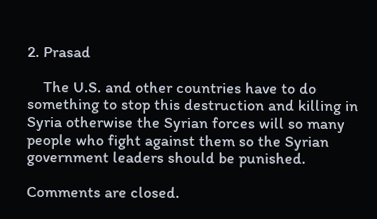2. Prasad

    The U.S. and other countries have to do something to stop this destruction and killing in Syria otherwise the Syrian forces will so many people who fight against them so the Syrian government leaders should be punished.

Comments are closed.